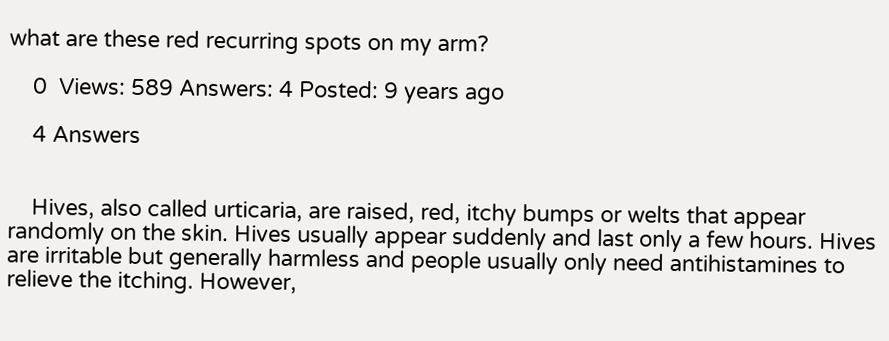what are these red recurring spots on my arm?

    0  Views: 589 Answers: 4 Posted: 9 years ago

    4 Answers


    Hives, also called urticaria, are raised, red, itchy bumps or welts that appear randomly on the skin. Hives usually appear suddenly and last only a few hours. Hives are irritable but generally harmless and people usually only need antihistamines to relieve the itching. However,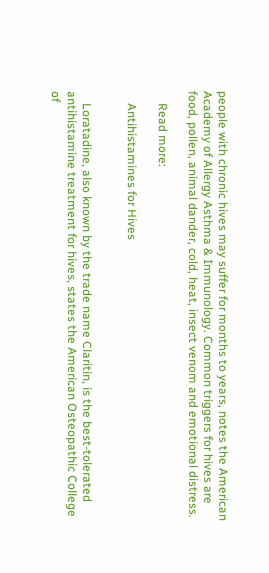people with chronic hives may suffer for months to years, notes the American Academy of Allergy Asthma & Immunology. Common triggers for hives are food, pollen, animal dander, cold, heat, insect venom and emotional distress.

    Read more:

    Antihistamines for Hives


    Loratadine, also known by the trade name Claritin, is the best-tolerated antihistamine treatment for hives, states the American Osteopathic College of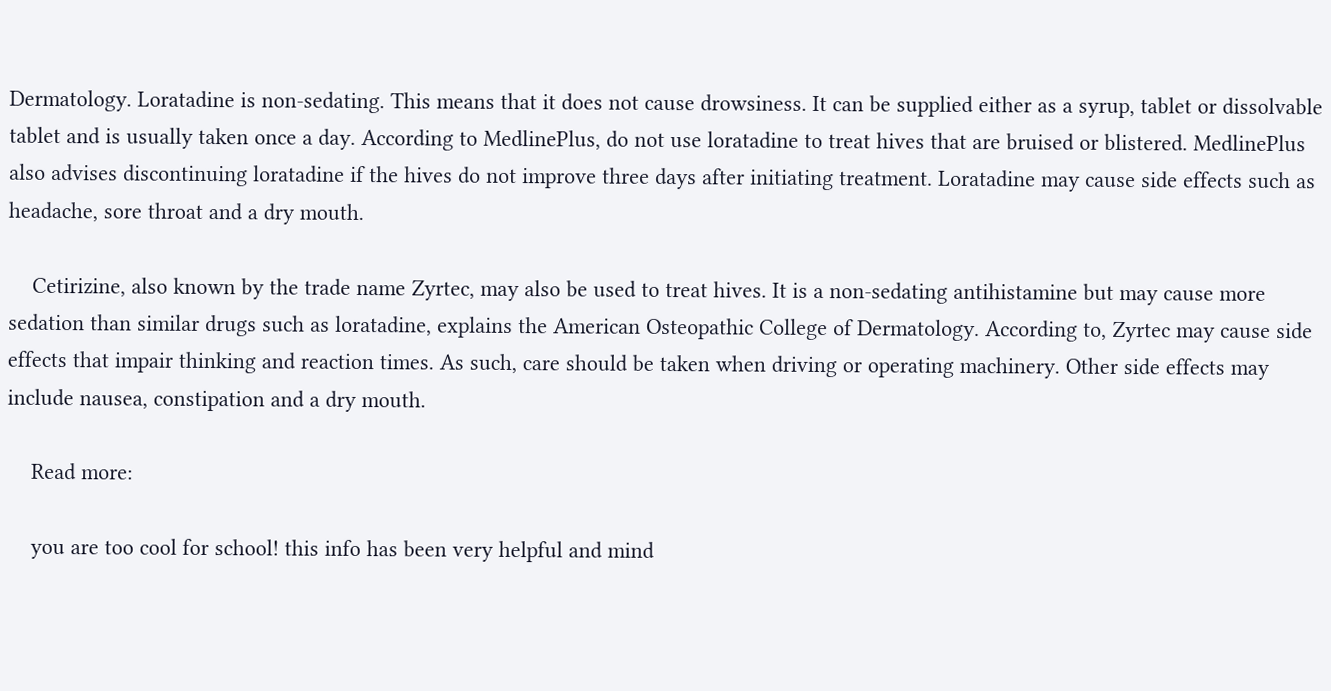Dermatology. Loratadine is non-sedating. This means that it does not cause drowsiness. It can be supplied either as a syrup, tablet or dissolvable tablet and is usually taken once a day. According to MedlinePlus, do not use loratadine to treat hives that are bruised or blistered. MedlinePlus also advises discontinuing loratadine if the hives do not improve three days after initiating treatment. Loratadine may cause side effects such as headache, sore throat and a dry mouth.

    Cetirizine, also known by the trade name Zyrtec, may also be used to treat hives. It is a non-sedating antihistamine but may cause more sedation than similar drugs such as loratadine, explains the American Osteopathic College of Dermatology. According to, Zyrtec may cause side effects that impair thinking and reaction times. As such, care should be taken when driving or operating machinery. Other side effects may include nausea, constipation and a dry mouth.

    Read more:

    you are too cool for school! this info has been very helpful and mind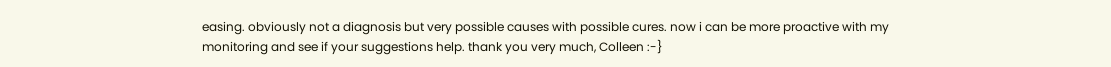easing. obviously not a diagnosis but very possible causes with possible cures. now i can be more proactive with my monitoring and see if your suggestions help. thank you very much, Colleen :-}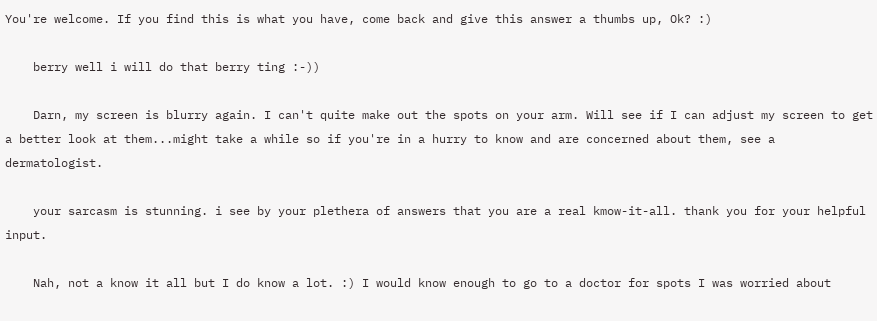You're welcome. If you find this is what you have, come back and give this answer a thumbs up, Ok? :)

    berry well i will do that berry ting :-))

    Darn, my screen is blurry again. I can't quite make out the spots on your arm. Will see if I can adjust my screen to get a better look at them...might take a while so if you're in a hurry to know and are concerned about them, see a dermatologist.

    your sarcasm is stunning. i see by your plethera of answers that you are a real kmow-it-all. thank you for your helpful input.

    Nah, not a know it all but I do know a lot. :) I would know enough to go to a doctor for spots I was worried about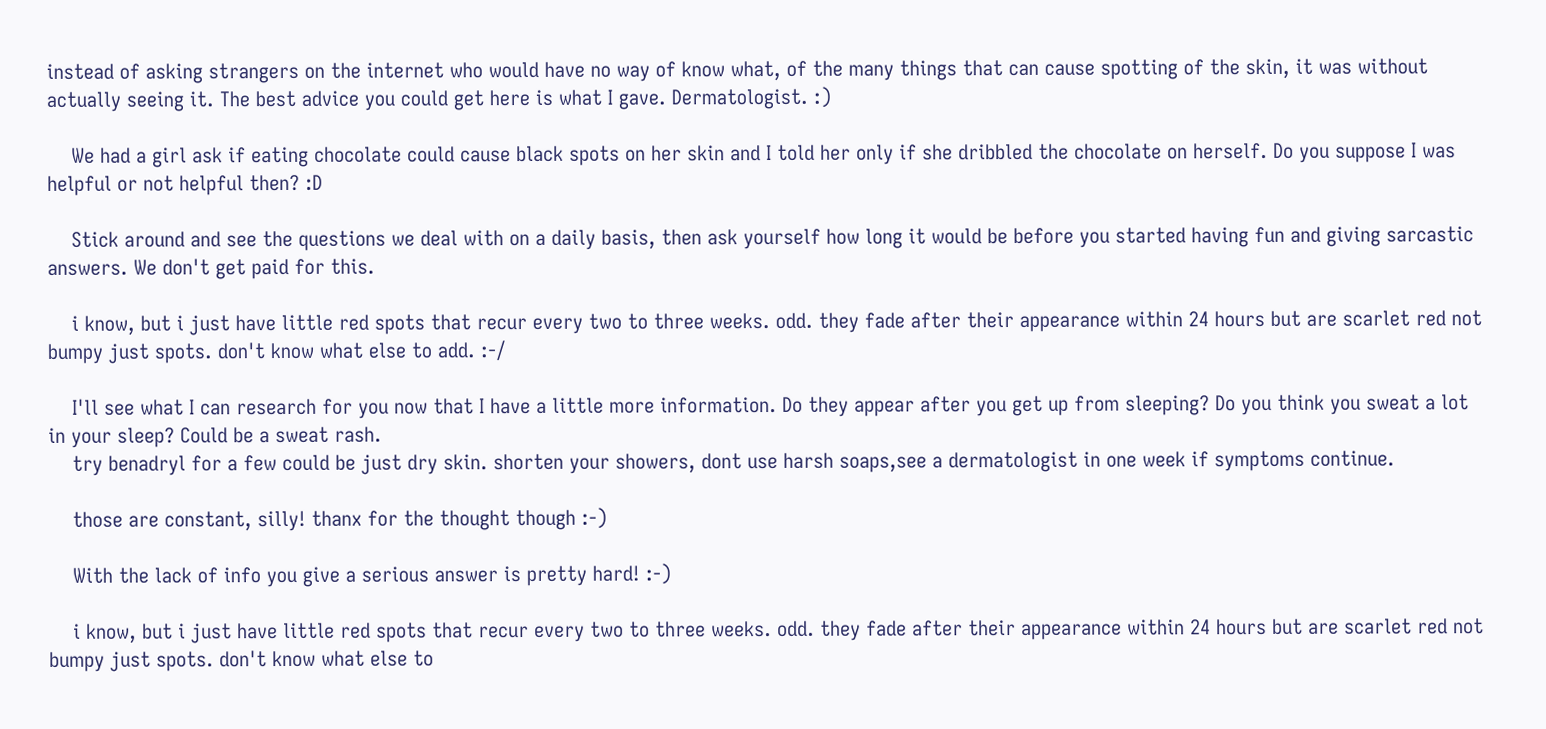instead of asking strangers on the internet who would have no way of know what, of the many things that can cause spotting of the skin, it was without actually seeing it. The best advice you could get here is what I gave. Dermatologist. :)

    We had a girl ask if eating chocolate could cause black spots on her skin and I told her only if she dribbled the chocolate on herself. Do you suppose I was helpful or not helpful then? :D

    Stick around and see the questions we deal with on a daily basis, then ask yourself how long it would be before you started having fun and giving sarcastic answers. We don't get paid for this.

    i know, but i just have little red spots that recur every two to three weeks. odd. they fade after their appearance within 24 hours but are scarlet red not bumpy just spots. don't know what else to add. :-/

    I'll see what I can research for you now that I have a little more information. Do they appear after you get up from sleeping? Do you think you sweat a lot in your sleep? Could be a sweat rash.
    try benadryl for a few could be just dry skin. shorten your showers, dont use harsh soaps,see a dermatologist in one week if symptoms continue.

    those are constant, silly! thanx for the thought though :-)

    With the lack of info you give a serious answer is pretty hard! :-)

    i know, but i just have little red spots that recur every two to three weeks. odd. they fade after their appearance within 24 hours but are scarlet red not bumpy just spots. don't know what else to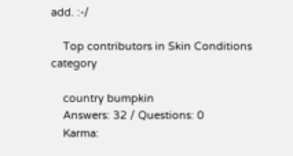add. :-/

    Top contributors in Skin Conditions category

    country bumpkin
    Answers: 32 / Questions: 0
    Karma: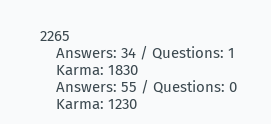2265
    Answers: 34 / Questions: 1
    Karma: 1830
    Answers: 55 / Questions: 0
    Karma: 1230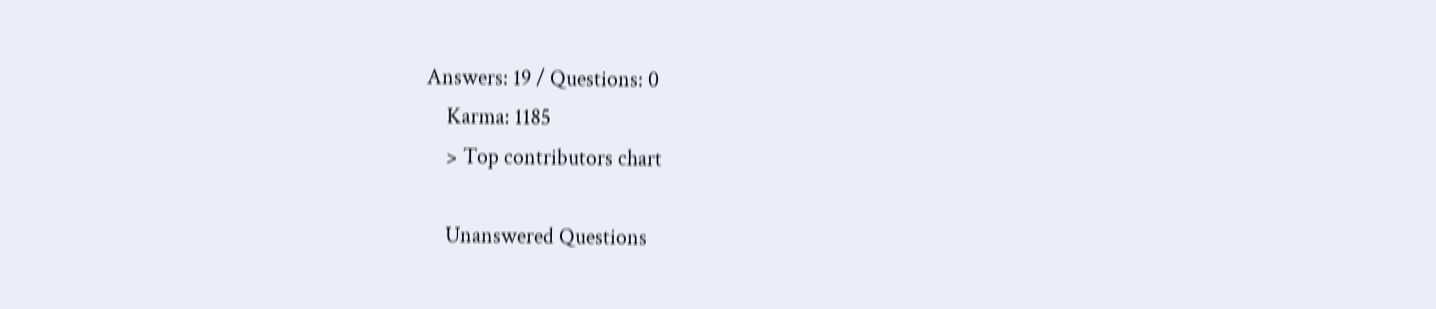Answers: 19 / Questions: 0
    Karma: 1185
    > Top contributors chart

    Unanswered Questions